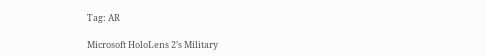Tag: AR

Microsoft HoloLens 2’s Military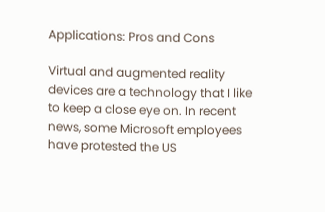Applications: Pros and Cons

Virtual and augmented reality devices are a technology that I like to keep a close eye on. In recent news, some Microsoft employees have protested the US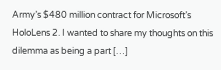Army’s $480 million contract for Microsoft’s HoloLens 2. I wanted to share my thoughts on this dilemma as being a part […]